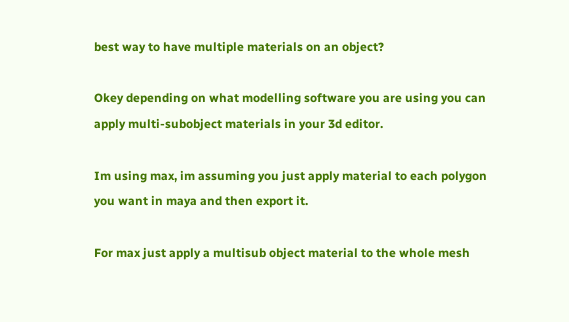best way to have multiple materials on an object?

Okey depending on what modelling software you are using you can apply multi-subobject materials in your 3d editor.

Im using max, im assuming you just apply material to each polygon you want in maya and then export it.

For max just apply a multisub object material to the whole mesh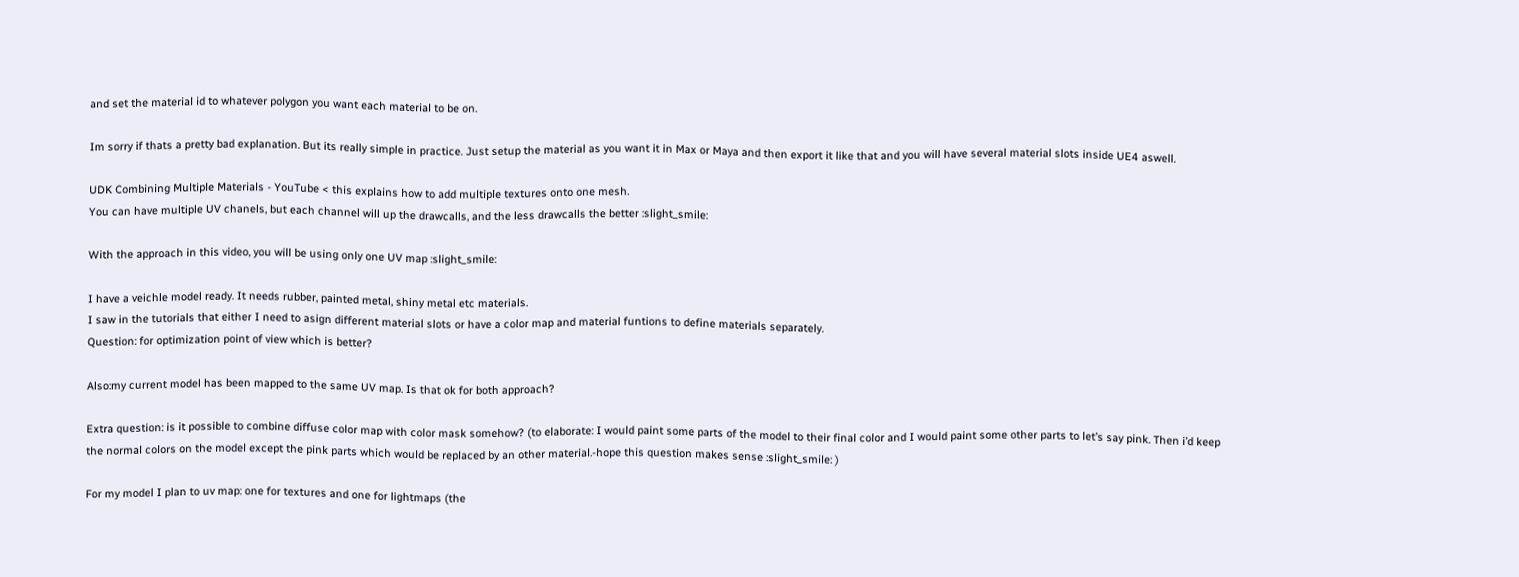and set the material id to whatever polygon you want each material to be on.

Im sorry if thats a pretty bad explanation. But its really simple in practice. Just setup the material as you want it in Max or Maya and then export it like that and you will have several material slots inside UE4 aswell.

UDK Combining Multiple Materials - YouTube < this explains how to add multiple textures onto one mesh.
You can have multiple UV chanels, but each channel will up the drawcalls, and the less drawcalls the better :slight_smile:

With the approach in this video, you will be using only one UV map :slight_smile:

I have a veichle model ready. It needs rubber, painted metal, shiny metal etc materials.
I saw in the tutorials that either I need to asign different material slots or have a color map and material funtions to define materials separately.
Question: for optimization point of view which is better?

Also:my current model has been mapped to the same UV map. Is that ok for both approach?

Extra question: is it possible to combine diffuse color map with color mask somehow? (to elaborate: I would paint some parts of the model to their final color and I would paint some other parts to let’s say pink. Then i’d keep the normal colors on the model except the pink parts which would be replaced by an other material.-hope this question makes sense :slight_smile: )

For my model I plan to uv map: one for textures and one for lightmaps (the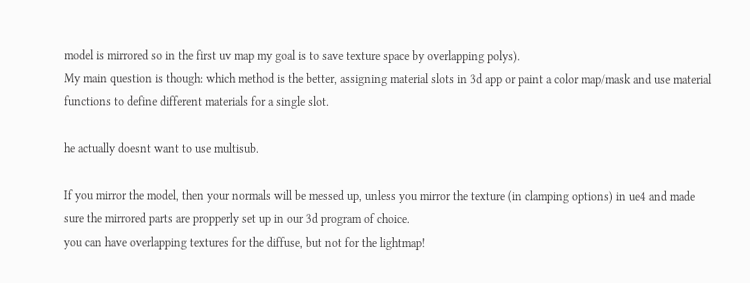model is mirrored so in the first uv map my goal is to save texture space by overlapping polys).
My main question is though: which method is the better, assigning material slots in 3d app or paint a color map/mask and use material functions to define different materials for a single slot.

he actually doesnt want to use multisub.

If you mirror the model, then your normals will be messed up, unless you mirror the texture (in clamping options) in ue4 and made sure the mirrored parts are propperly set up in our 3d program of choice.
you can have overlapping textures for the diffuse, but not for the lightmap!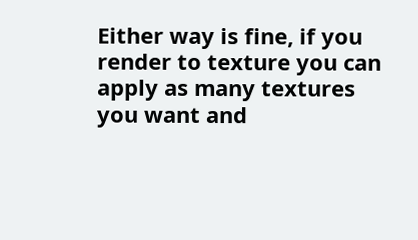Either way is fine, if you render to texture you can apply as many textures you want and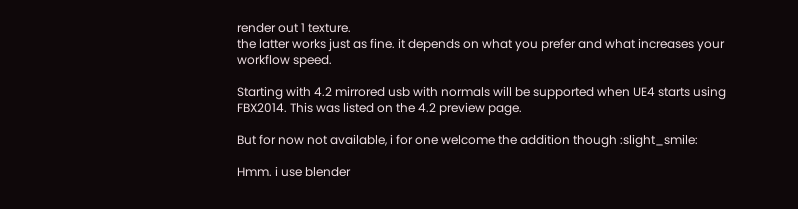render out 1 texture.
the latter works just as fine. it depends on what you prefer and what increases your workflow speed.

Starting with 4.2 mirrored usb with normals will be supported when UE4 starts using FBX2014. This was listed on the 4.2 preview page.

But for now not available, i for one welcome the addition though :slight_smile:

Hmm. i use blender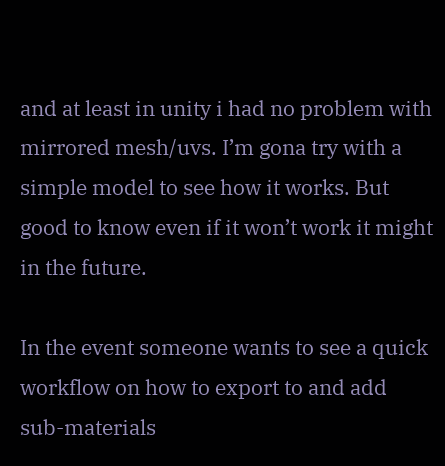and at least in unity i had no problem with mirrored mesh/uvs. I’m gona try with a simple model to see how it works. But good to know even if it won’t work it might in the future.

In the event someone wants to see a quick workflow on how to export to and add sub-materials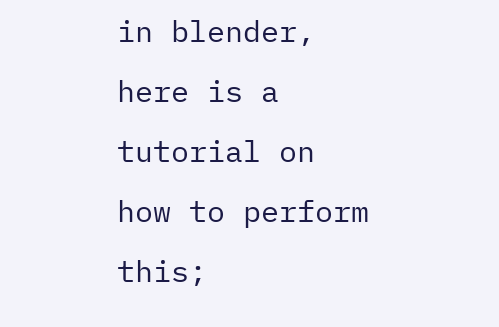in blender, here is a tutorial on how to perform this;